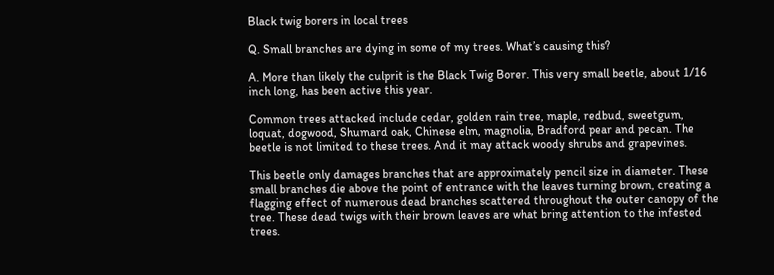Black twig borers in local trees

Q. Small branches are dying in some of my trees. What’s causing this?

A. More than likely the culprit is the Black Twig Borer. This very small beetle, about 1/16 inch long, has been active this year.

Common trees attacked include cedar, golden rain tree, maple, redbud, sweetgum, loquat, dogwood, Shumard oak, Chinese elm, magnolia, Bradford pear and pecan. The beetle is not limited to these trees. And it may attack woody shrubs and grapevines.

This beetle only damages branches that are approximately pencil size in diameter. These small branches die above the point of entrance with the leaves turning brown, creating a flagging effect of numerous dead branches scattered throughout the outer canopy of the tree. These dead twigs with their brown leaves are what bring attention to the infested trees.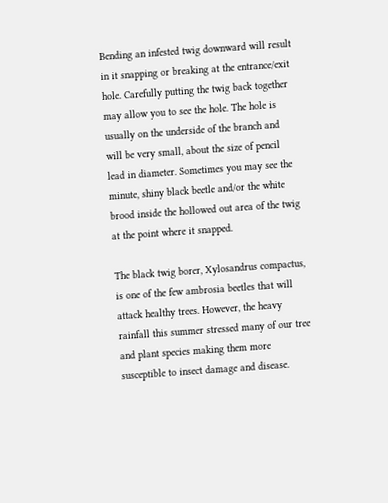Bending an infested twig downward will result in it snapping or breaking at the entrance/exit hole. Carefully putting the twig back together may allow you to see the hole. The hole is usually on the underside of the branch and will be very small, about the size of pencil lead in diameter. Sometimes you may see the minute, shiny black beetle and/or the white brood inside the hollowed out area of the twig at the point where it snapped.

The black twig borer, Xylosandrus compactus, is one of the few ambrosia beetles that will attack healthy trees. However, the heavy rainfall this summer stressed many of our tree and plant species making them more susceptible to insect damage and disease.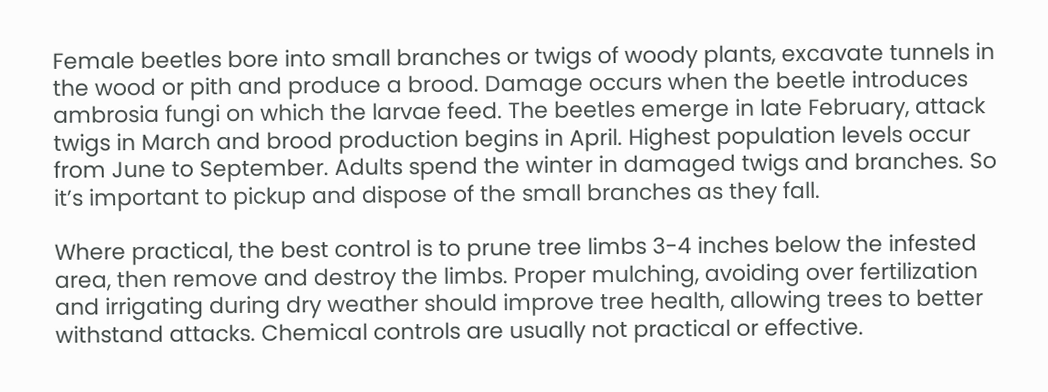Female beetles bore into small branches or twigs of woody plants, excavate tunnels in the wood or pith and produce a brood. Damage occurs when the beetle introduces ambrosia fungi on which the larvae feed. The beetles emerge in late February, attack twigs in March and brood production begins in April. Highest population levels occur from June to September. Adults spend the winter in damaged twigs and branches. So it’s important to pickup and dispose of the small branches as they fall.

Where practical, the best control is to prune tree limbs 3-4 inches below the infested area, then remove and destroy the limbs. Proper mulching, avoiding over fertilization and irrigating during dry weather should improve tree health, allowing trees to better withstand attacks. Chemical controls are usually not practical or effective.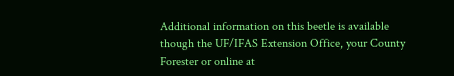Additional information on this beetle is available though the UF/IFAS Extension Office, your County Forester or online at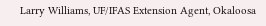Larry Williams, UF/IFAS Extension Agent, Okaloosa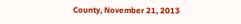County, November 21, 2013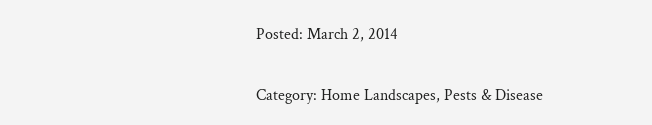Posted: March 2, 2014

Category: Home Landscapes, Pests & Disease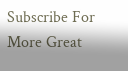Subscribe For More Great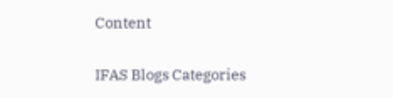Content

IFAS Blogs Categories